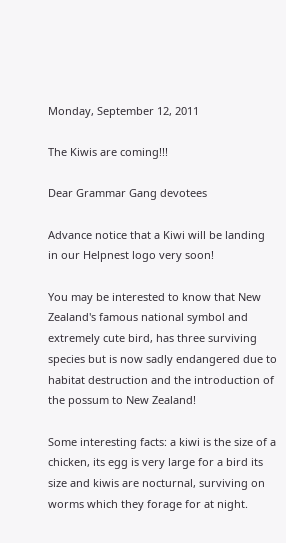Monday, September 12, 2011

The Kiwis are coming!!!

Dear Grammar Gang devotees

Advance notice that a Kiwi will be landing in our Helpnest logo very soon!

You may be interested to know that New Zealand's famous national symbol and extremely cute bird, has three surviving species but is now sadly endangered due to habitat destruction and the introduction of the possum to New Zealand!

Some interesting facts: a kiwi is the size of a chicken, its egg is very large for a bird its size and kiwis are nocturnal, surviving on worms which they forage for at night.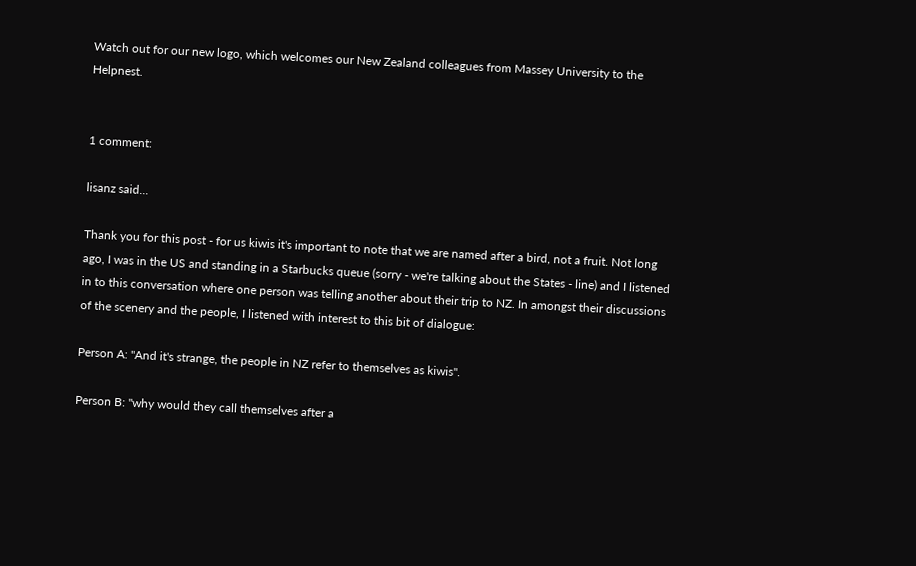Watch out for our new logo, which welcomes our New Zealand colleagues from Massey University to the Helpnest.


1 comment:

lisanz said...

Thank you for this post - for us kiwis it's important to note that we are named after a bird, not a fruit. Not long ago, I was in the US and standing in a Starbucks queue (sorry - we're talking about the States - line) and I listened in to this conversation where one person was telling another about their trip to NZ. In amongst their discussions of the scenery and the people, I listened with interest to this bit of dialogue:

Person A: "And it's strange, the people in NZ refer to themselves as kiwis".

Person B: "why would they call themselves after a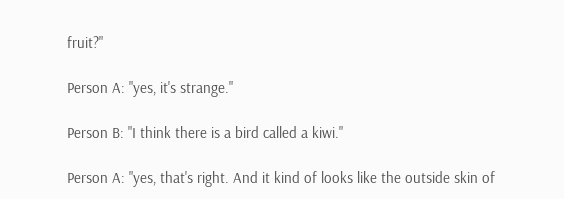fruit?"

Person A: "yes, it's strange."

Person B: "I think there is a bird called a kiwi."

Person A: "yes, that's right. And it kind of looks like the outside skin of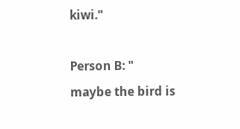kiwi."

Person B: " maybe the bird is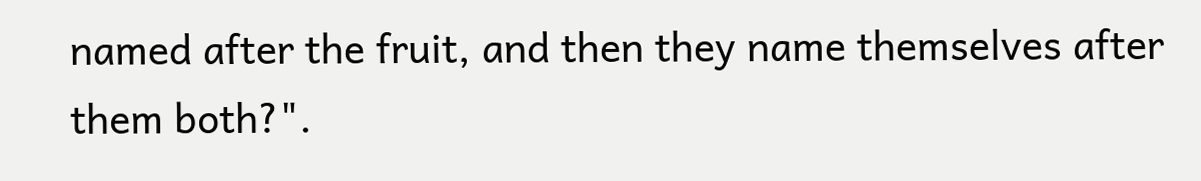named after the fruit, and then they name themselves after them both?".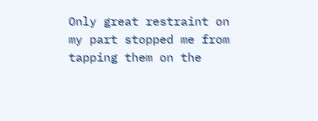Only great restraint on my part stopped me from tapping them on the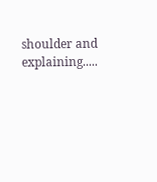shoulder and explaining.....